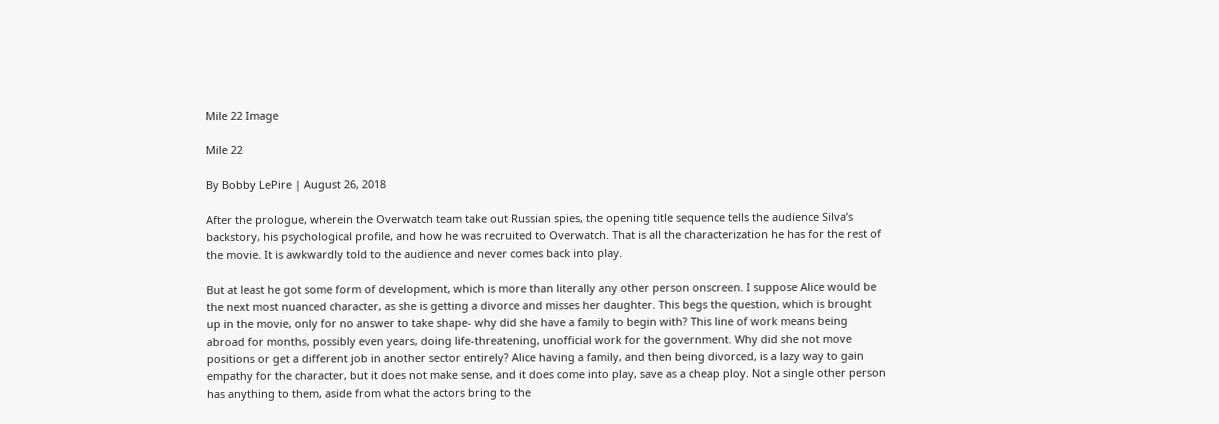Mile 22 Image

Mile 22

By Bobby LePire | August 26, 2018

After the prologue, wherein the Overwatch team take out Russian spies, the opening title sequence tells the audience Silva’s backstory, his psychological profile, and how he was recruited to Overwatch. That is all the characterization he has for the rest of the movie. It is awkwardly told to the audience and never comes back into play.

But at least he got some form of development, which is more than literally any other person onscreen. I suppose Alice would be the next most nuanced character, as she is getting a divorce and misses her daughter. This begs the question, which is brought up in the movie, only for no answer to take shape- why did she have a family to begin with? This line of work means being abroad for months, possibly even years, doing life-threatening, unofficial work for the government. Why did she not move positions or get a different job in another sector entirely? Alice having a family, and then being divorced, is a lazy way to gain empathy for the character, but it does not make sense, and it does come into play, save as a cheap ploy. Not a single other person has anything to them, aside from what the actors bring to the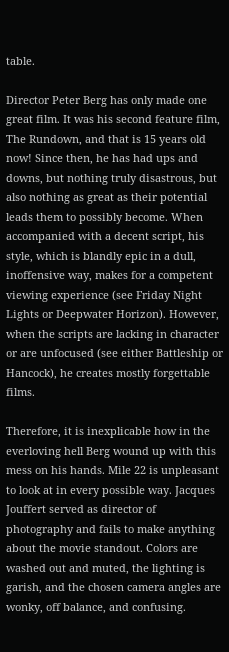table.

Director Peter Berg has only made one great film. It was his second feature film, The Rundown, and that is 15 years old now! Since then, he has had ups and downs, but nothing truly disastrous, but also nothing as great as their potential leads them to possibly become. When accompanied with a decent script, his style, which is blandly epic in a dull, inoffensive way, makes for a competent viewing experience (see Friday Night Lights or Deepwater Horizon). However, when the scripts are lacking in character or are unfocused (see either Battleship or Hancock), he creates mostly forgettable films.

Therefore, it is inexplicable how in the everloving hell Berg wound up with this mess on his hands. Mile 22 is unpleasant to look at in every possible way. Jacques Jouffert served as director of photography and fails to make anything about the movie standout. Colors are washed out and muted, the lighting is garish, and the chosen camera angles are wonky, off balance, and confusing.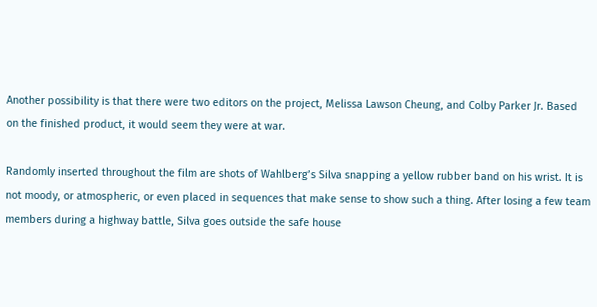Another possibility is that there were two editors on the project, Melissa Lawson Cheung, and Colby Parker Jr. Based on the finished product, it would seem they were at war.

Randomly inserted throughout the film are shots of Wahlberg’s Silva snapping a yellow rubber band on his wrist. It is not moody, or atmospheric, or even placed in sequences that make sense to show such a thing. After losing a few team members during a highway battle, Silva goes outside the safe house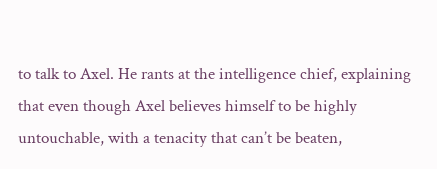to talk to Axel. He rants at the intelligence chief, explaining that even though Axel believes himself to be highly untouchable, with a tenacity that can’t be beaten,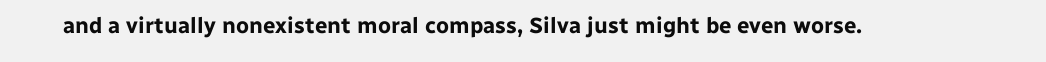and a virtually nonexistent moral compass, Silva just might be even worse.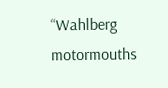“Wahlberg motormouths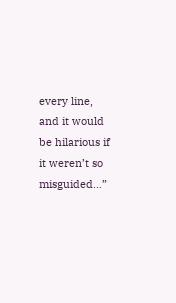every line, and it would be hilarious if it weren’t so misguided…”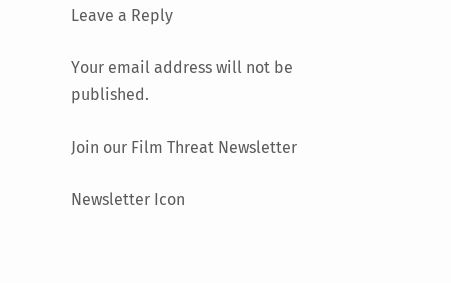Leave a Reply

Your email address will not be published.

Join our Film Threat Newsletter

Newsletter Icon